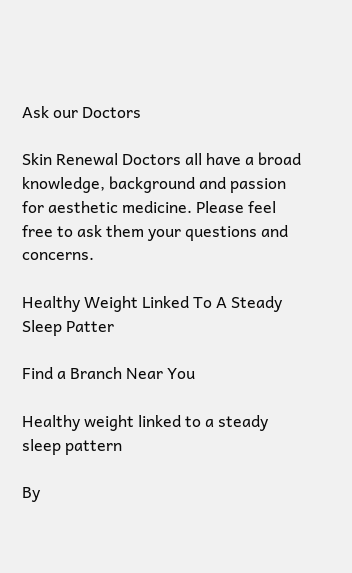Ask our Doctors

Skin Renewal Doctors all have a broad knowledge, background and passion for aesthetic medicine. Please feel free to ask them your questions and concerns.

Healthy Weight Linked To A Steady Sleep Patter

Find a Branch Near You

Healthy weight linked to a steady sleep pattern

By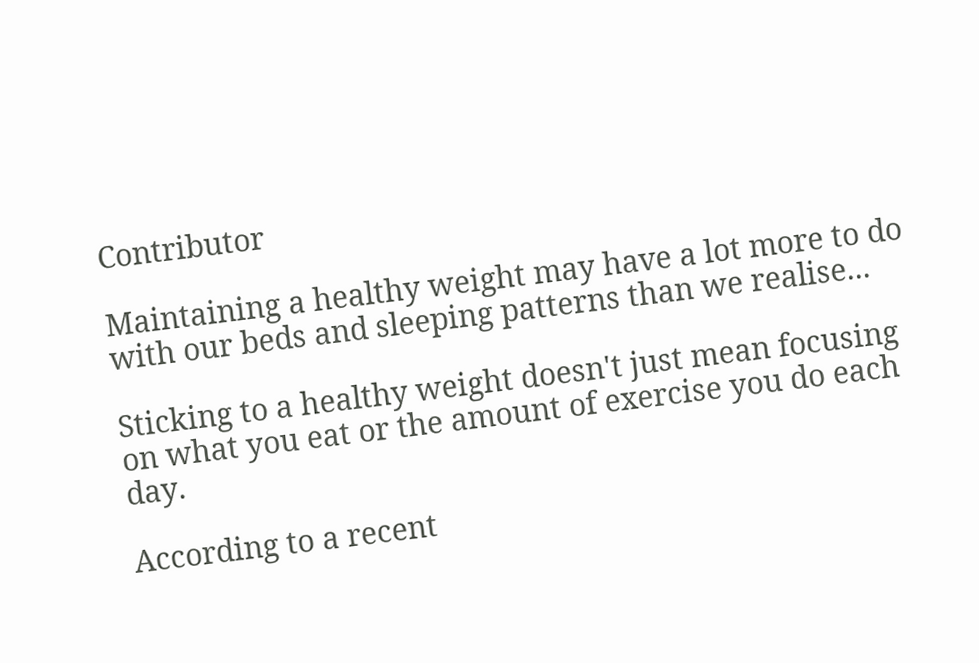Contributor

Maintaining a healthy weight may have a lot more to do with our beds and sleeping patterns than we realise...

Sticking to a healthy weight doesn't just mean focusing on what you eat or the amount of exercise you do each day.

According to a recent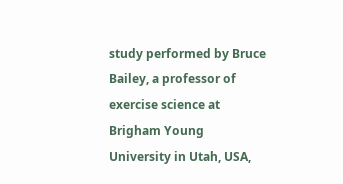study performed by Bruce Bailey, a professor of exercise science at Brigham Young University in Utah, USA,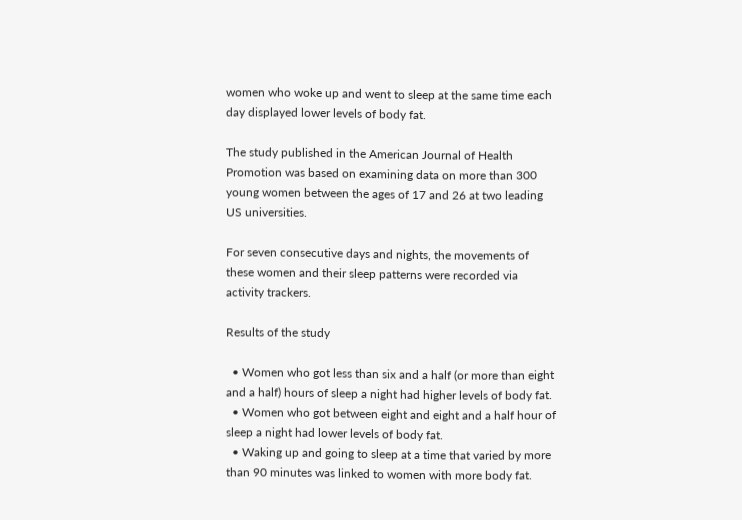women who woke up and went to sleep at the same time each day displayed lower levels of body fat.

The study published in the American Journal of Health Promotion was based on examining data on more than 300 young women between the ages of 17 and 26 at two leading US universities.

For seven consecutive days and nights, the movements of these women and their sleep patterns were recorded via activity trackers.

Results of the study

  • Women who got less than six and a half (or more than eight and a half) hours of sleep a night had higher levels of body fat.
  • Women who got between eight and eight and a half hour of sleep a night had lower levels of body fat.
  • Waking up and going to sleep at a time that varied by more than 90 minutes was linked to women with more body fat.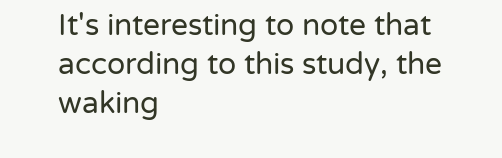It's interesting to note that according to this study, the waking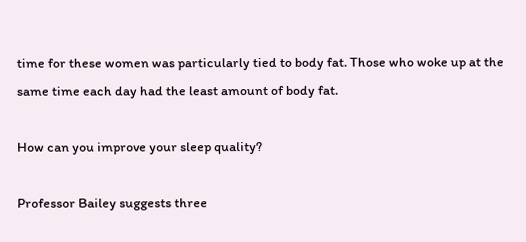time for these women was particularly tied to body fat. Those who woke up at the same time each day had the least amount of body fat.

How can you improve your sleep quality?

Professor Bailey suggests three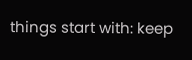things start with: keep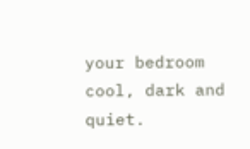your bedroom cool, dark and quiet.